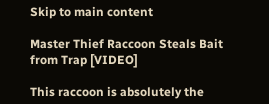Skip to main content

Master Thief Raccoon Steals Bait from Trap [VIDEO]

This raccoon is absolutely the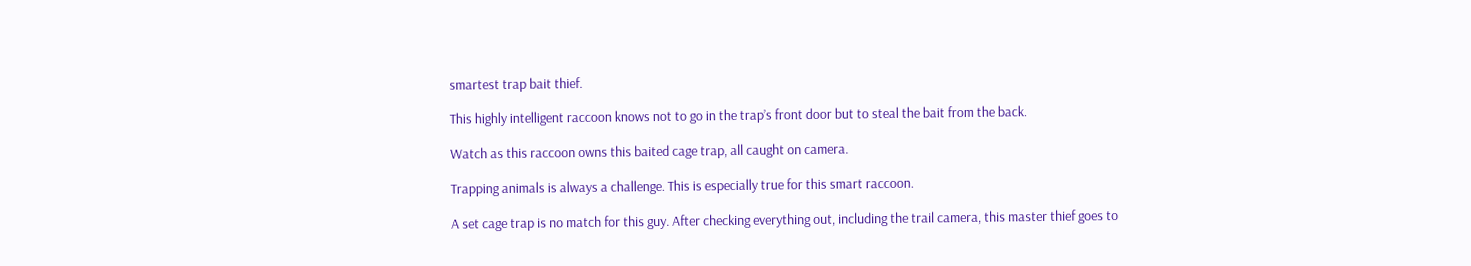smartest trap bait thief.

This highly intelligent raccoon knows not to go in the trap’s front door but to steal the bait from the back.

Watch as this raccoon owns this baited cage trap, all caught on camera.

Trapping animals is always a challenge. This is especially true for this smart raccoon.

A set cage trap is no match for this guy. After checking everything out, including the trail camera, this master thief goes to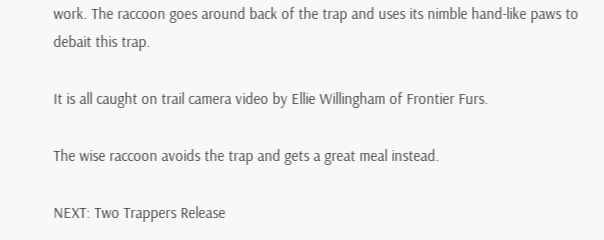work. The raccoon goes around back of the trap and uses its nimble hand-like paws to debait this trap.

It is all caught on trail camera video by Ellie Willingham of Frontier Furs.

The wise raccoon avoids the trap and gets a great meal instead.

NEXT: Two Trappers Release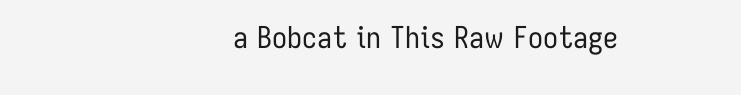a Bobcat in This Raw Footage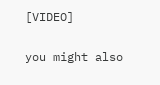[VIDEO]

you might also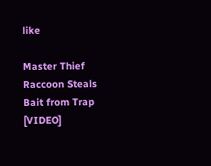like

Master Thief Raccoon Steals Bait from Trap [VIDEO]